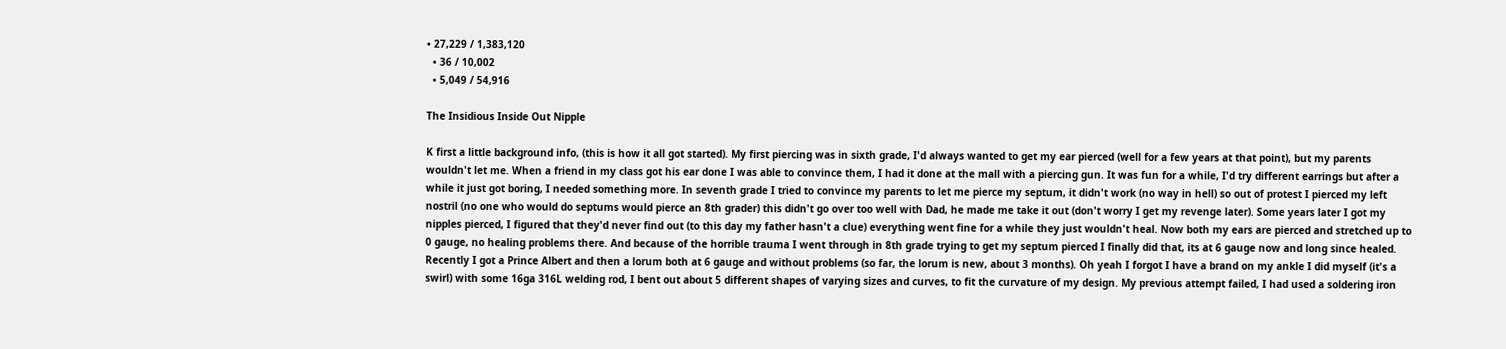• 27,229 / 1,383,120
  • 36 / 10,002
  • 5,049 / 54,916

The Insidious Inside Out Nipple

K first a little background info, (this is how it all got started). My first piercing was in sixth grade, I'd always wanted to get my ear pierced (well for a few years at that point), but my parents wouldn't let me. When a friend in my class got his ear done I was able to convince them, I had it done at the mall with a piercing gun. It was fun for a while, I'd try different earrings but after a while it just got boring, I needed something more. In seventh grade I tried to convince my parents to let me pierce my septum, it didn't work (no way in hell) so out of protest I pierced my left nostril (no one who would do septums would pierce an 8th grader) this didn't go over too well with Dad, he made me take it out (don't worry I get my revenge later). Some years later I got my nipples pierced, I figured that they'd never find out (to this day my father hasn't a clue) everything went fine for a while they just wouldn't heal. Now both my ears are pierced and stretched up to 0 gauge, no healing problems there. And because of the horrible trauma I went through in 8th grade trying to get my septum pierced I finally did that, its at 6 gauge now and long since healed. Recently I got a Prince Albert and then a lorum both at 6 gauge and without problems (so far, the lorum is new, about 3 months). Oh yeah I forgot I have a brand on my ankle I did myself (it's a swirl) with some 16ga 316L welding rod, I bent out about 5 different shapes of varying sizes and curves, to fit the curvature of my design. My previous attempt failed, I had used a soldering iron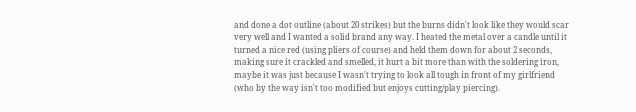and done a dot outline (about 20 strikes) but the burns didn't look like they would scar very well and I wanted a solid brand any way. I heated the metal over a candle until it turned a nice red (using pliers of course) and held them down for about 2 seconds, making sure it crackled and smelled, it hurt a bit more than with the soldering iron, maybe it was just because I wasn't trying to look all tough in front of my girlfriend (who by the way isn't too modified but enjoys cutting/play piercing).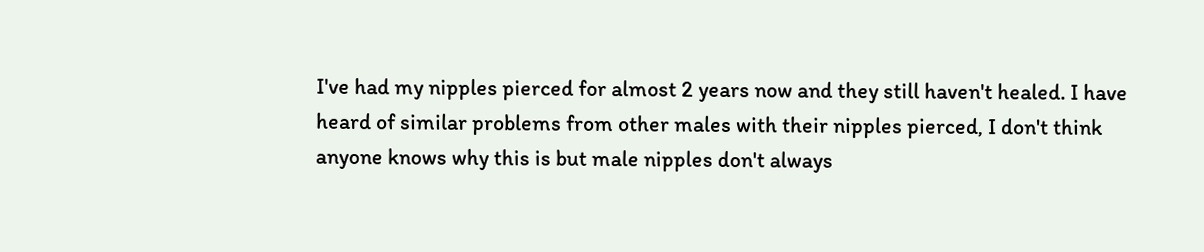I've had my nipples pierced for almost 2 years now and they still haven't healed. I have heard of similar problems from other males with their nipples pierced, I don't think anyone knows why this is but male nipples don't always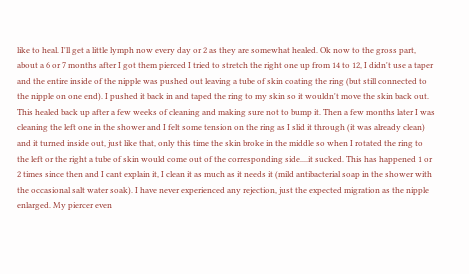like to heal. I'll get a little lymph now every day or 2 as they are somewhat healed. Ok now to the gross part, about a 6 or 7 months after I got them pierced I tried to stretch the right one up from 14 to 12, I didn't use a taper and the entire inside of the nipple was pushed out leaving a tube of skin coating the ring (but still connected to the nipple on one end). I pushed it back in and taped the ring to my skin so it wouldn't move the skin back out. This healed back up after a few weeks of cleaning and making sure not to bump it. Then a few months later I was cleaning the left one in the shower and I felt some tension on the ring as I slid it through (it was already clean) and it turned inside out, just like that, only this time the skin broke in the middle so when I rotated the ring to the left or the right a tube of skin would come out of the corresponding side....it sucked. This has happened 1 or 2 times since then and I cant explain it, I clean it as much as it needs it (mild antibacterial soap in the shower with the occasional salt water soak). I have never experienced any rejection, just the expected migration as the nipple enlarged. My piercer even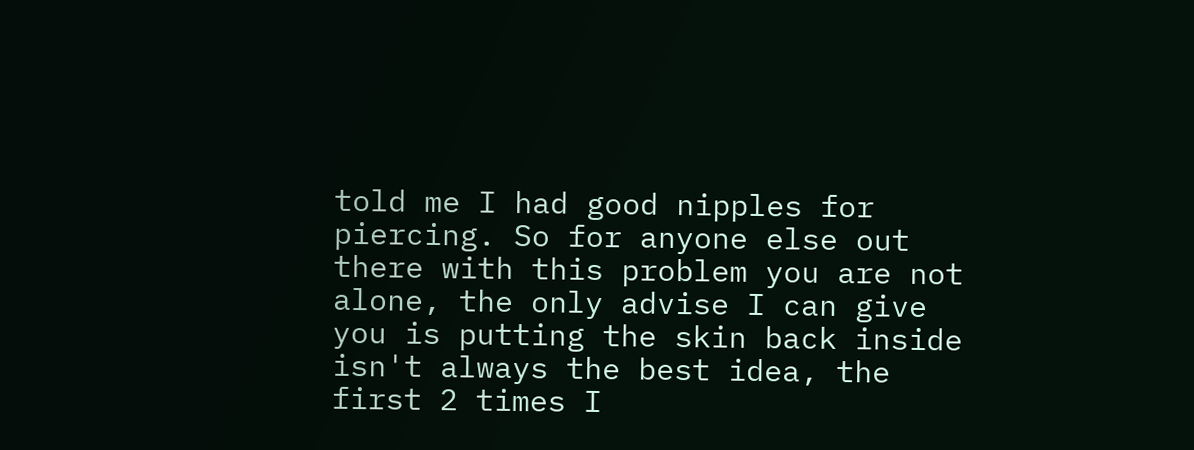told me I had good nipples for piercing. So for anyone else out there with this problem you are not alone, the only advise I can give you is putting the skin back inside isn't always the best idea, the first 2 times I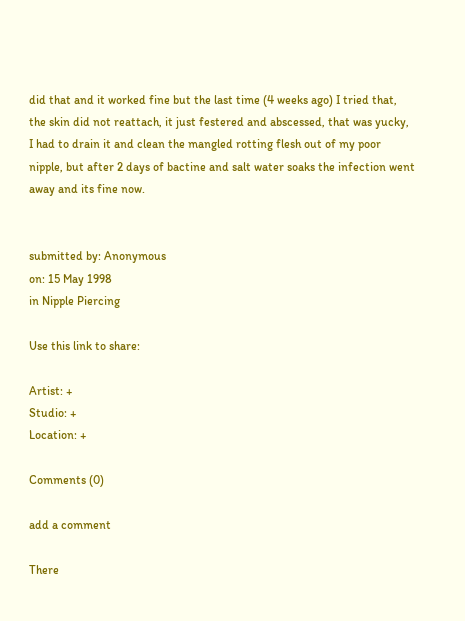did that and it worked fine but the last time (4 weeks ago) I tried that, the skin did not reattach, it just festered and abscessed, that was yucky, I had to drain it and clean the mangled rotting flesh out of my poor nipple, but after 2 days of bactine and salt water soaks the infection went away and its fine now.


submitted by: Anonymous
on: 15 May 1998
in Nipple Piercing

Use this link to share:

Artist: +
Studio: +
Location: +

Comments (0)

add a comment

There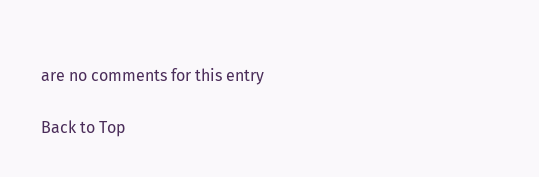are no comments for this entry

Back to Top